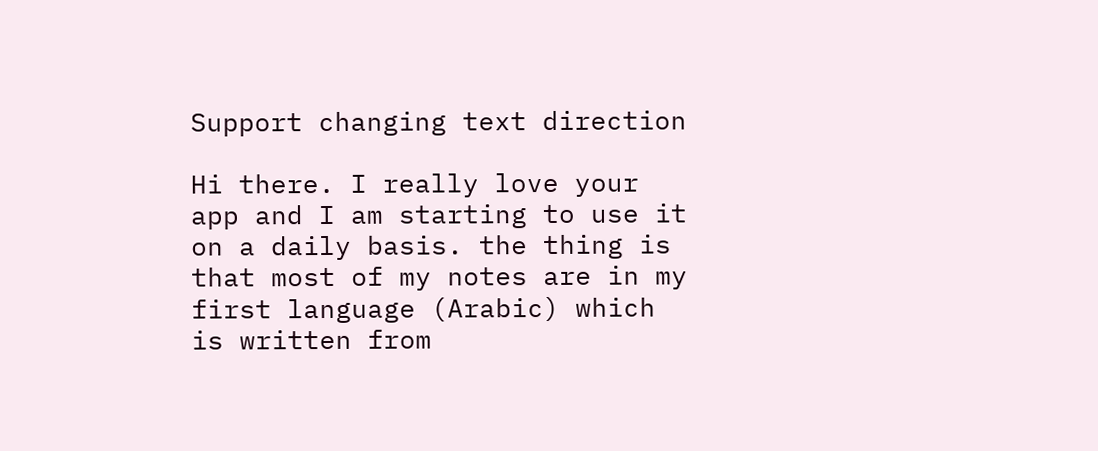Support changing text direction

Hi there. I really love your app and I am starting to use it on a daily basis. the thing is that most of my notes are in my first language (Arabic) which is written from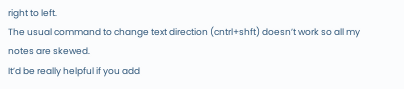right to left.
The usual command to change text direction (cntrl+shft) doesn’t work so all my notes are skewed.
It’d be really helpful if you add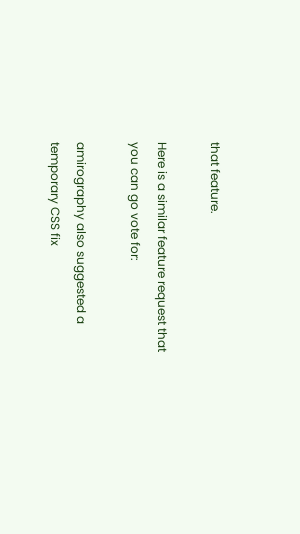that feature.

Here is a similar feature request that you can go vote for:

amirography also suggested a temporary CSS fix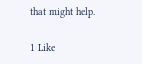that might help.

1 Like